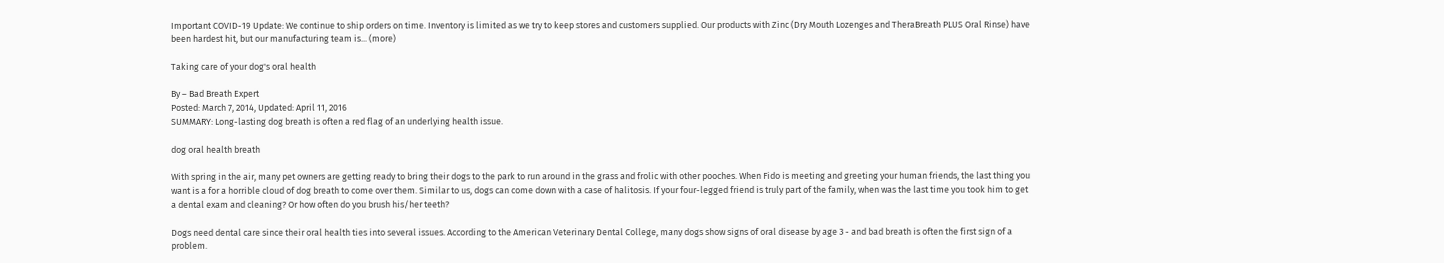Important COVID-19 Update: We continue to ship orders on time. Inventory is limited as we try to keep stores and customers supplied. Our products with Zinc (Dry Mouth Lozenges and TheraBreath PLUS Oral Rinse) have been hardest hit, but our manufacturing team is... (more)

Taking care of your dog's oral health

By – Bad Breath Expert
Posted: March 7, 2014, Updated: April 11, 2016
SUMMARY: Long-lasting dog breath is often a red flag of an underlying health issue.

dog oral health breath

With spring in the air, many pet owners are getting ready to bring their dogs to the park to run around in the grass and frolic with other pooches. When Fido is meeting and greeting your human friends, the last thing you want is a for a horrible cloud of dog breath to come over them. Similar to us, dogs can come down with a case of halitosis. If your four-legged friend is truly part of the family, when was the last time you took him to get a dental exam and cleaning? Or how often do you brush his/her teeth?

Dogs need dental care since their oral health ties into several issues. According to the American Veterinary Dental College, many dogs show signs of oral disease by age 3 - and bad breath is often the first sign of a problem.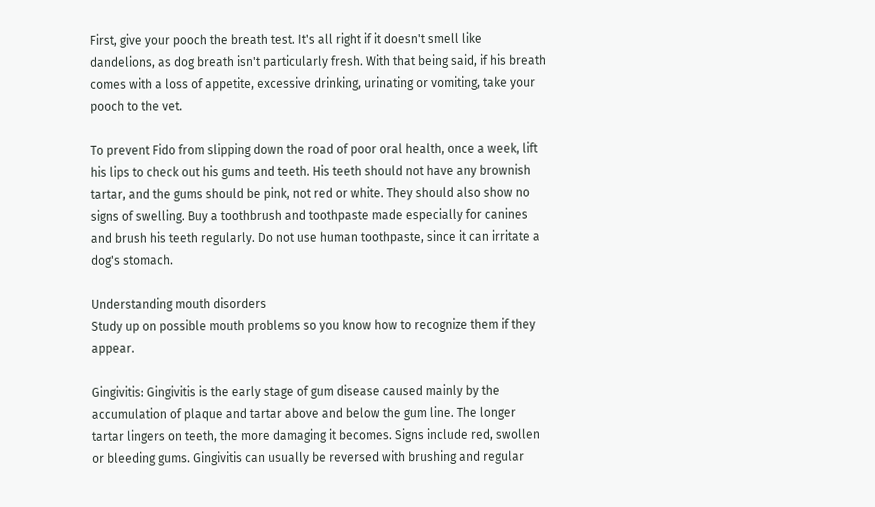First, give your pooch the breath test. It's all right if it doesn't smell like dandelions, as dog breath isn't particularly fresh. With that being said, if his breath comes with a loss of appetite, excessive drinking, urinating or vomiting, take your pooch to the vet.

To prevent Fido from slipping down the road of poor oral health, once a week, lift his lips to check out his gums and teeth. His teeth should not have any brownish tartar, and the gums should be pink, not red or white. They should also show no signs of swelling. Buy a toothbrush and toothpaste made especially for canines and brush his teeth regularly. Do not use human toothpaste, since it can irritate a dog's stomach.

Understanding mouth disorders
Study up on possible mouth problems so you know how to recognize them if they appear.

Gingivitis: Gingivitis is the early stage of gum disease caused mainly by the accumulation of plaque and tartar above and below the gum line. The longer tartar lingers on teeth, the more damaging it becomes. Signs include red, swollen or bleeding gums. Gingivitis can usually be reversed with brushing and regular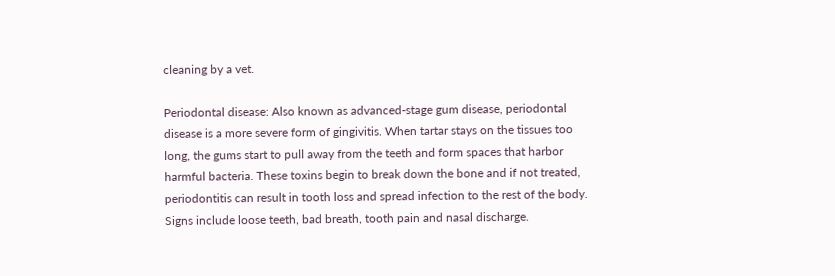cleaning by a vet.

Periodontal disease: Also known as advanced-stage gum disease, periodontal disease is a more severe form of gingivitis. When tartar stays on the tissues too long, the gums start to pull away from the teeth and form spaces that harbor harmful bacteria. These toxins begin to break down the bone and if not treated, periodontitis can result in tooth loss and spread infection to the rest of the body. Signs include loose teeth, bad breath, tooth pain and nasal discharge.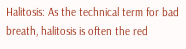Halitosis: As the technical term for bad breath, halitosis is often the red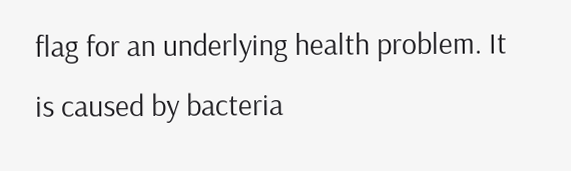flag for an underlying health problem. It is caused by bacteria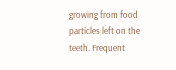growing from food particles left on the teeth. Frequent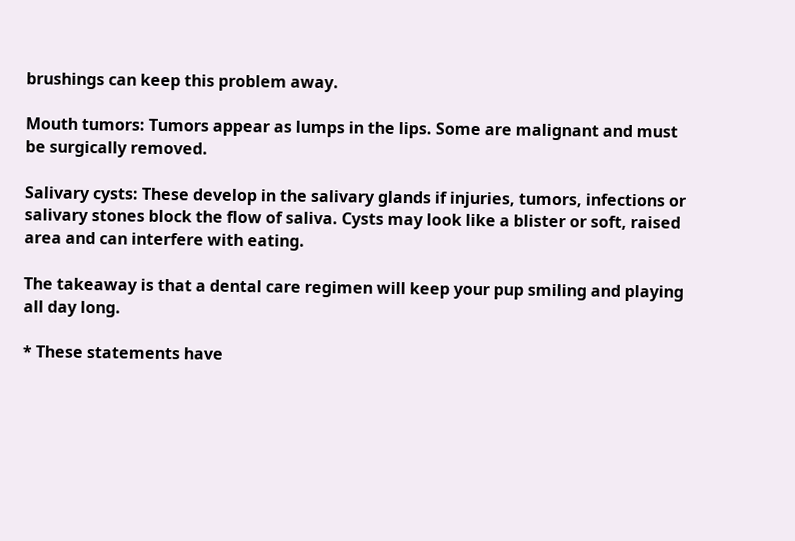brushings can keep this problem away.

Mouth tumors: Tumors appear as lumps in the lips. Some are malignant and must be surgically removed.

Salivary cysts: These develop in the salivary glands if injuries, tumors, infections or salivary stones block the flow of saliva. Cysts may look like a blister or soft, raised area and can interfere with eating.

The takeaway is that a dental care regimen will keep your pup smiling and playing all day long.

* These statements have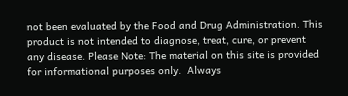not been evaluated by the Food and Drug Administration. This product is not intended to diagnose, treat, cure, or prevent any disease. Please Note: The material on this site is provided for informational purposes only.  Always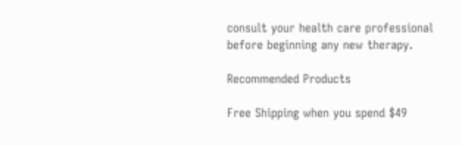consult your health care professional before beginning any new therapy.

Recommended Products

Free Shipping when you spend $49